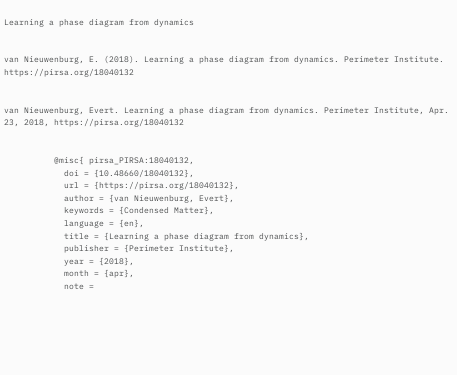Learning a phase diagram from dynamics


van Nieuwenburg, E. (2018). Learning a phase diagram from dynamics. Perimeter Institute. https://pirsa.org/18040132


van Nieuwenburg, Evert. Learning a phase diagram from dynamics. Perimeter Institute, Apr. 23, 2018, https://pirsa.org/18040132


          @misc{ pirsa_PIRSA:18040132,
            doi = {10.48660/18040132},
            url = {https://pirsa.org/18040132},
            author = {van Nieuwenburg, Evert},
            keywords = {Condensed Matter},
            language = {en},
            title = {Learning a phase diagram from dynamics},
            publisher = {Perimeter Institute},
            year = {2018},
            month = {apr},
            note =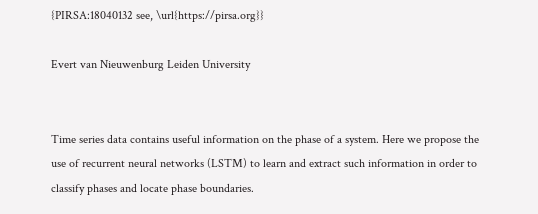{PIRSA:18040132 see, \url{https://pirsa.org}}

Evert van Nieuwenburg Leiden University


Time series data contains useful information on the phase of a system. Here we propose the use of recurrent neural networks (LSTM) to learn and extract such information in order to classify phases and locate phase boundaries.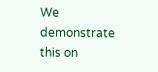We demonstrate this on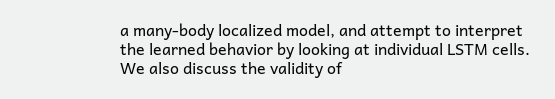a many-body localized model, and attempt to interpret the learned behavior by looking at individual LSTM cells. We also discuss the validity of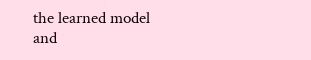the learned model and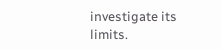investigate its limits.